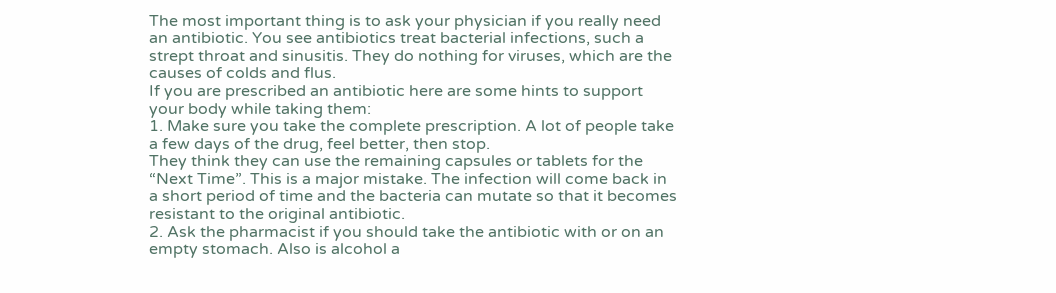The most important thing is to ask your physician if you really need an antibiotic. You see antibiotics treat bacterial infections, such a strept throat and sinusitis. They do nothing for viruses, which are the causes of colds and flus.
If you are prescribed an antibiotic here are some hints to support your body while taking them:
1. Make sure you take the complete prescription. A lot of people take a few days of the drug, feel better, then stop.
They think they can use the remaining capsules or tablets for the “Next Time”. This is a major mistake. The infection will come back in a short period of time and the bacteria can mutate so that it becomes resistant to the original antibiotic.
2. Ask the pharmacist if you should take the antibiotic with or on an empty stomach. Also is alcohol a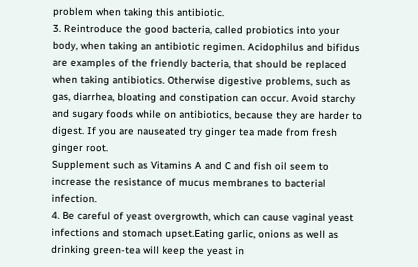problem when taking this antibiotic.
3. Reintroduce the good bacteria, called probiotics into your body, when taking an antibiotic regimen. Acidophilus and bifidus are examples of the friendly bacteria, that should be replaced when taking antibiotics. Otherwise digestive problems, such as gas, diarrhea, bloating and constipation can occur. Avoid starchy and sugary foods while on antibiotics, because they are harder to digest. If you are nauseated try ginger tea made from fresh ginger root.
Supplement such as Vitamins A and C and fish oil seem to increase the resistance of mucus membranes to bacterial infection.
4. Be careful of yeast overgrowth, which can cause vaginal yeast infections and stomach upset.Eating garlic, onions as well as drinking green-tea will keep the yeast in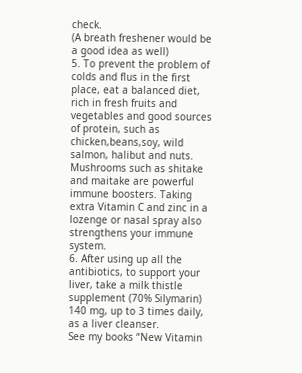check.
(A breath freshener would be a good idea as well)
5. To prevent the problem of colds and flus in the first place, eat a balanced diet, rich in fresh fruits and vegetables and good sources of protein, such as chicken,beans,soy, wild salmon, halibut and nuts. Mushrooms such as shitake and maitake are powerful immune boosters. Taking extra Vitamin C and zinc in a lozenge or nasal spray also strengthens your immune system.
6. After using up all the antibiotics, to support your liver, take a milk thistle supplement (70% Silymarin) 140 mg, up to 3 times daily, as a liver cleanser.
See my books “New Vitamin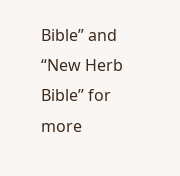Bible” and “New Herb Bible” for more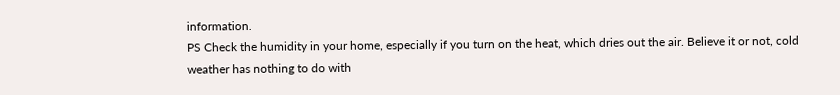information.
PS Check the humidity in your home, especially if you turn on the heat, which dries out the air. Believe it or not, cold weather has nothing to do with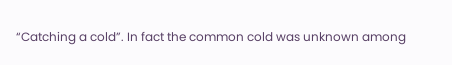“Catching a cold”. In fact the common cold was unknown among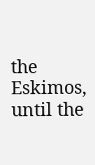the Eskimos, until the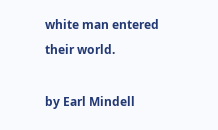white man entered their world.

by Earl Mindell